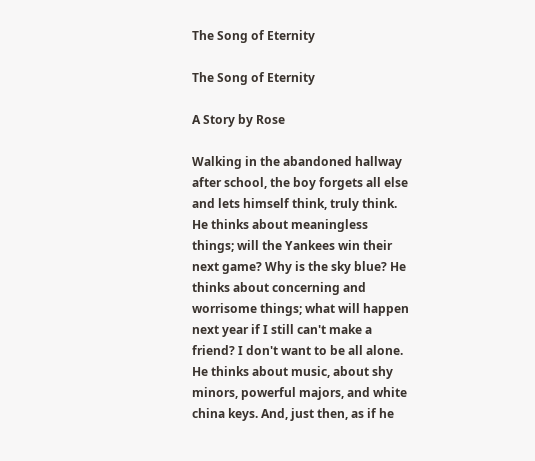The Song of Eternity

The Song of Eternity

A Story by Rose

Walking in the abandoned hallway after school, the boy forgets all else and lets himself think, truly think. He thinks about meaningless things; will the Yankees win their next game? Why is the sky blue? He thinks about concerning and worrisome things; what will happen next year if I still can't make a friend? I don't want to be all alone. He thinks about music, about shy minors, powerful majors, and white china keys. And, just then, as if he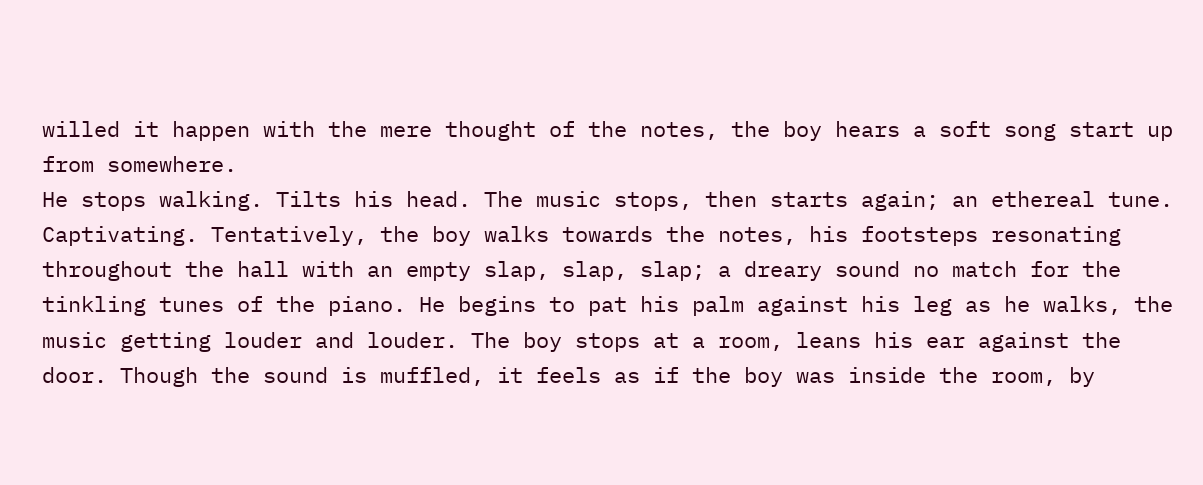willed it happen with the mere thought of the notes, the boy hears a soft song start up from somewhere.
He stops walking. Tilts his head. The music stops, then starts again; an ethereal tune. Captivating. Tentatively, the boy walks towards the notes, his footsteps resonating throughout the hall with an empty slap, slap, slap; a dreary sound no match for the tinkling tunes of the piano. He begins to pat his palm against his leg as he walks, the music getting louder and louder. The boy stops at a room, leans his ear against the door. Though the sound is muffled, it feels as if the boy was inside the room, by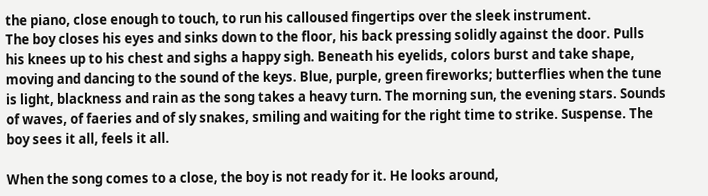the piano, close enough to touch, to run his calloused fingertips over the sleek instrument.
The boy closes his eyes and sinks down to the floor, his back pressing solidly against the door. Pulls his knees up to his chest and sighs a happy sigh. Beneath his eyelids, colors burst and take shape, moving and dancing to the sound of the keys. Blue, purple, green fireworks; butterflies when the tune is light, blackness and rain as the song takes a heavy turn. The morning sun, the evening stars. Sounds of waves, of faeries and of sly snakes, smiling and waiting for the right time to strike. Suspense. The boy sees it all, feels it all.

When the song comes to a close, the boy is not ready for it. He looks around,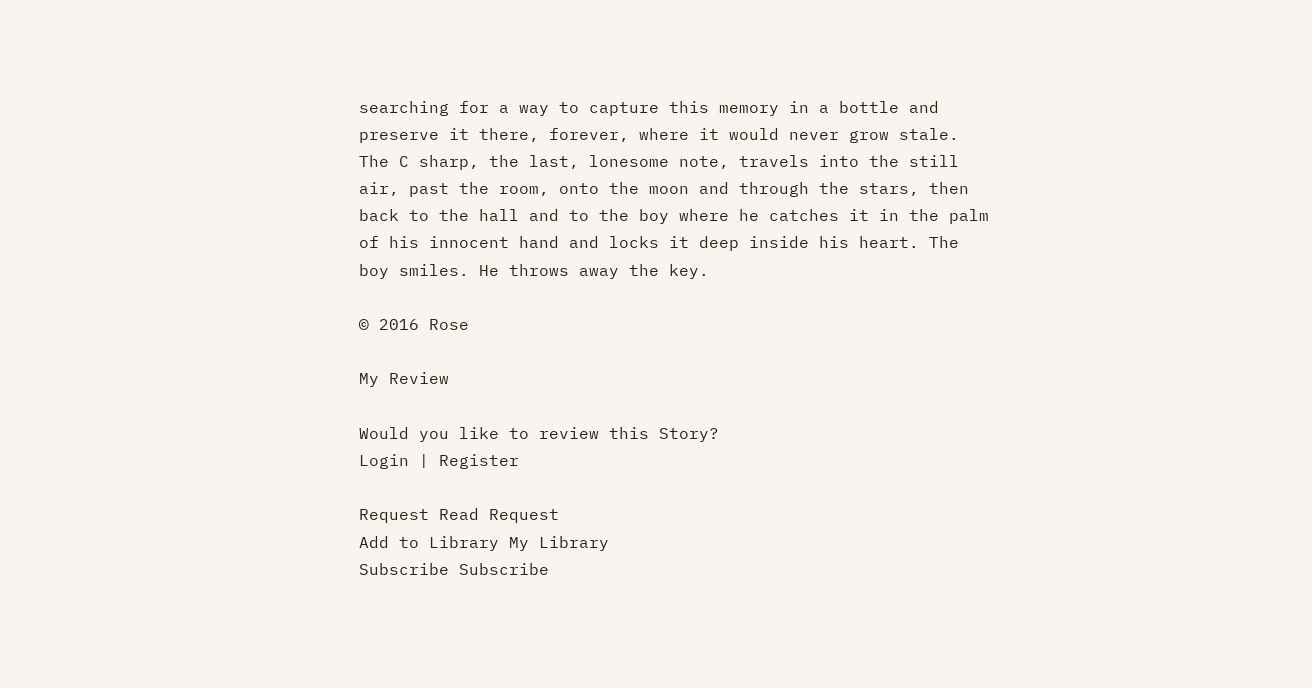searching for a way to capture this memory in a bottle and preserve it there, forever, where it would never grow stale. The C sharp, the last, lonesome note, travels into the still air, past the room, onto the moon and through the stars, then back to the hall and to the boy where he catches it in the palm of his innocent hand and locks it deep inside his heart. The boy smiles. He throws away the key.

© 2016 Rose

My Review

Would you like to review this Story?
Login | Register

Request Read Request
Add to Library My Library
Subscribe Subscribe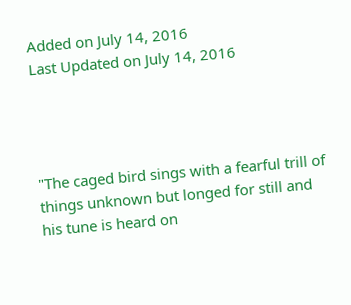Added on July 14, 2016
Last Updated on July 14, 2016




"The caged bird sings with a fearful trill of things unknown but longed for still and his tune is heard on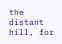the distant hill, for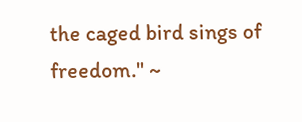the caged bird sings of freedom." ~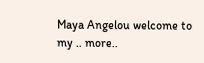Maya Angelou welcome to my .. more..